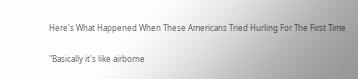Here's What Happened When These Americans Tried Hurling For The First Time

"Basically it's like airborne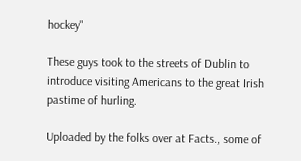hockey"

These guys took to the streets of Dublin to introduce visiting Americans to the great Irish pastime of hurling.

Uploaded by the folks over at Facts., some of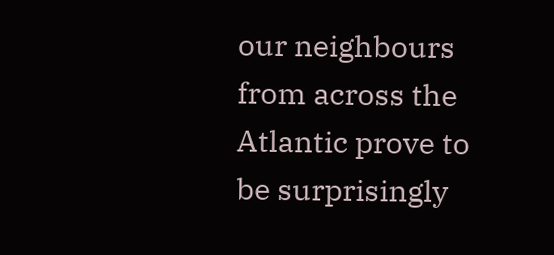our neighbours from across the Atlantic prove to be surprisingly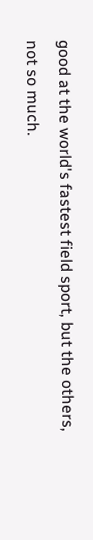good at the world's fastest field sport, but the others, not so much.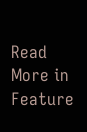Read More in Feature